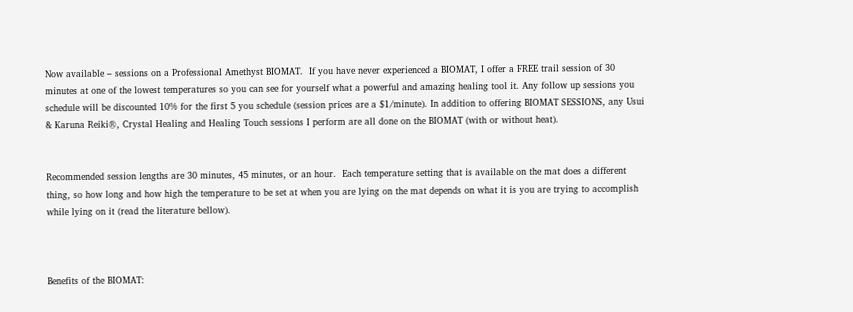Now available – sessions on a Professional Amethyst BIOMAT.  If you have never experienced a BIOMAT, I offer a FREE trail session of 30 minutes at one of the lowest temperatures so you can see for yourself what a powerful and amazing healing tool it. Any follow up sessions you schedule will be discounted 10% for the first 5 you schedule (session prices are a $1/minute). In addition to offering BIOMAT SESSIONS, any Usui & Karuna Reiki®, Crystal Healing and Healing Touch sessions I perform are all done on the BIOMAT (with or without heat).


Recommended session lengths are 30 minutes, 45 minutes, or an hour.  Each temperature setting that is available on the mat does a different thing, so how long and how high the temperature to be set at when you are lying on the mat depends on what it is you are trying to accomplish while lying on it (read the literature bellow).



Benefits of the BIOMAT: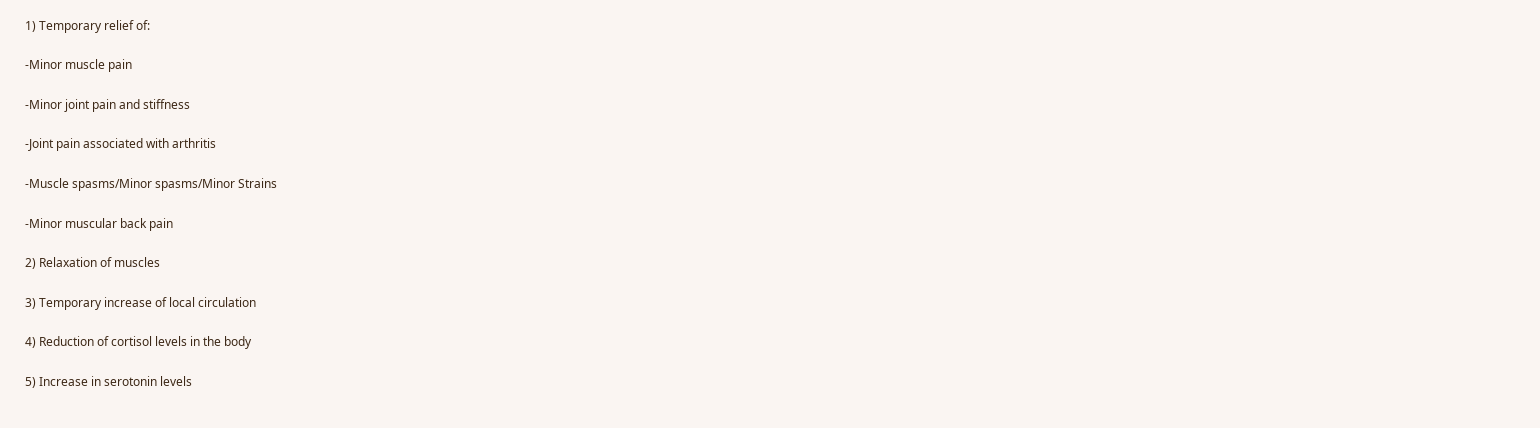1) Temporary relief of:

-Minor muscle pain

-Minor joint pain and stiffness

-Joint pain associated with arthritis

-Muscle spasms/Minor spasms/Minor Strains

-Minor muscular back pain

2) Relaxation of muscles

3) Temporary increase of local circulation

4) Reduction of cortisol levels in the body

5) Increase in serotonin levels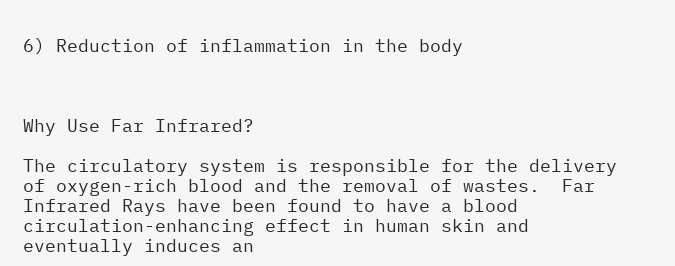6) Reduction of inflammation in the body



Why Use Far Infrared?

The circulatory system is responsible for the delivery of oxygen-rich blood and the removal of wastes.  Far Infrared Rays have been found to have a blood circulation-enhancing effect in human skin and eventually induces an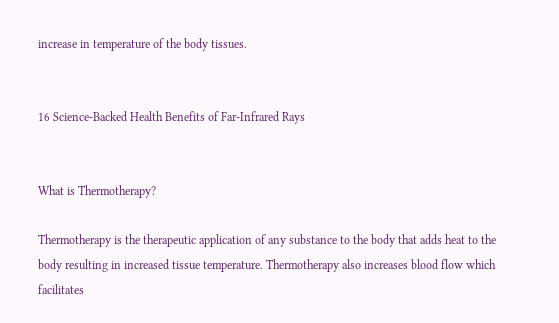increase in temperature of the body tissues.


16 Science-Backed Health Benefits of Far-Infrared Rays


What is Thermotherapy?

Thermotherapy is the therapeutic application of any substance to the body that adds heat to the body resulting in increased tissue temperature. Thermotherapy also increases blood flow which facilitates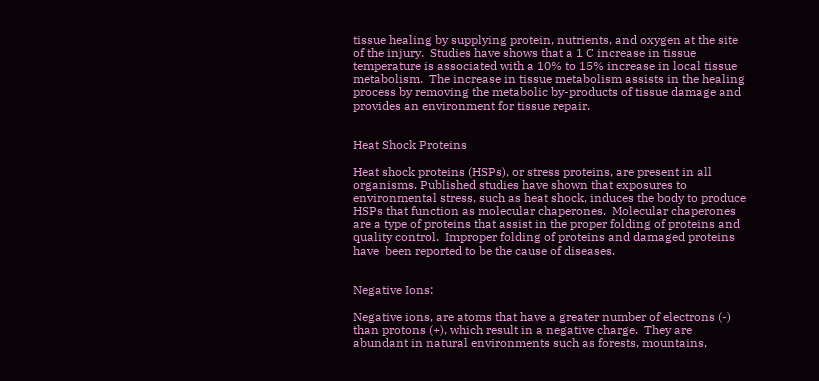tissue healing by supplying protein, nutrients, and oxygen at the site of the injury.  Studies have shows that a 1 C increase in tissue temperature is associated with a 10% to 15% increase in local tissue metabolism.  The increase in tissue metabolism assists in the healing process by removing the metabolic by-products of tissue damage and provides an environment for tissue repair.


Heat Shock Proteins

Heat shock proteins (HSPs), or stress proteins, are present in all organisms. Published studies have shown that exposures to environmental stress, such as heat shock, induces the body to produce HSPs that function as molecular chaperones.  Molecular chaperones are a type of proteins that assist in the proper folding of proteins and quality control.  Improper folding of proteins and damaged proteins have  been reported to be the cause of diseases.


Negative Ions:

Negative ions, are atoms that have a greater number of electrons (-) than protons (+), which result in a negative charge.  They are abundant in natural environments such as forests, mountains,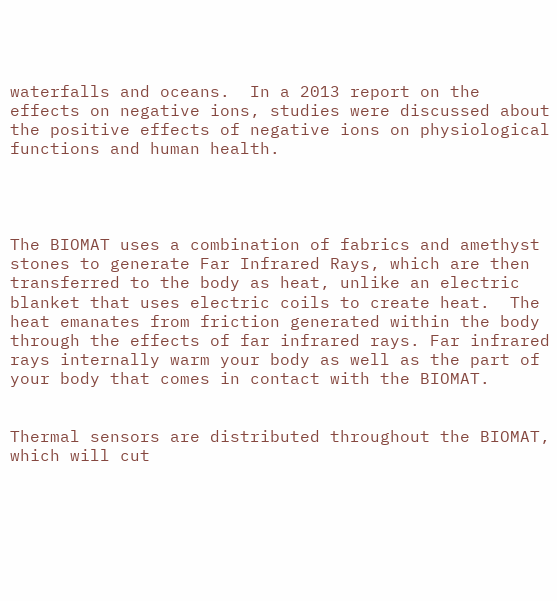waterfalls and oceans.  In a 2013 report on the effects on negative ions, studies were discussed about the positive effects of negative ions on physiological functions and human health.




The BIOMAT uses a combination of fabrics and amethyst stones to generate Far Infrared Rays, which are then transferred to the body as heat, unlike an electric blanket that uses electric coils to create heat.  The heat emanates from friction generated within the body through the effects of far infrared rays. Far infrared rays internally warm your body as well as the part of your body that comes in contact with the BIOMAT.


Thermal sensors are distributed throughout the BIOMAT, which will cut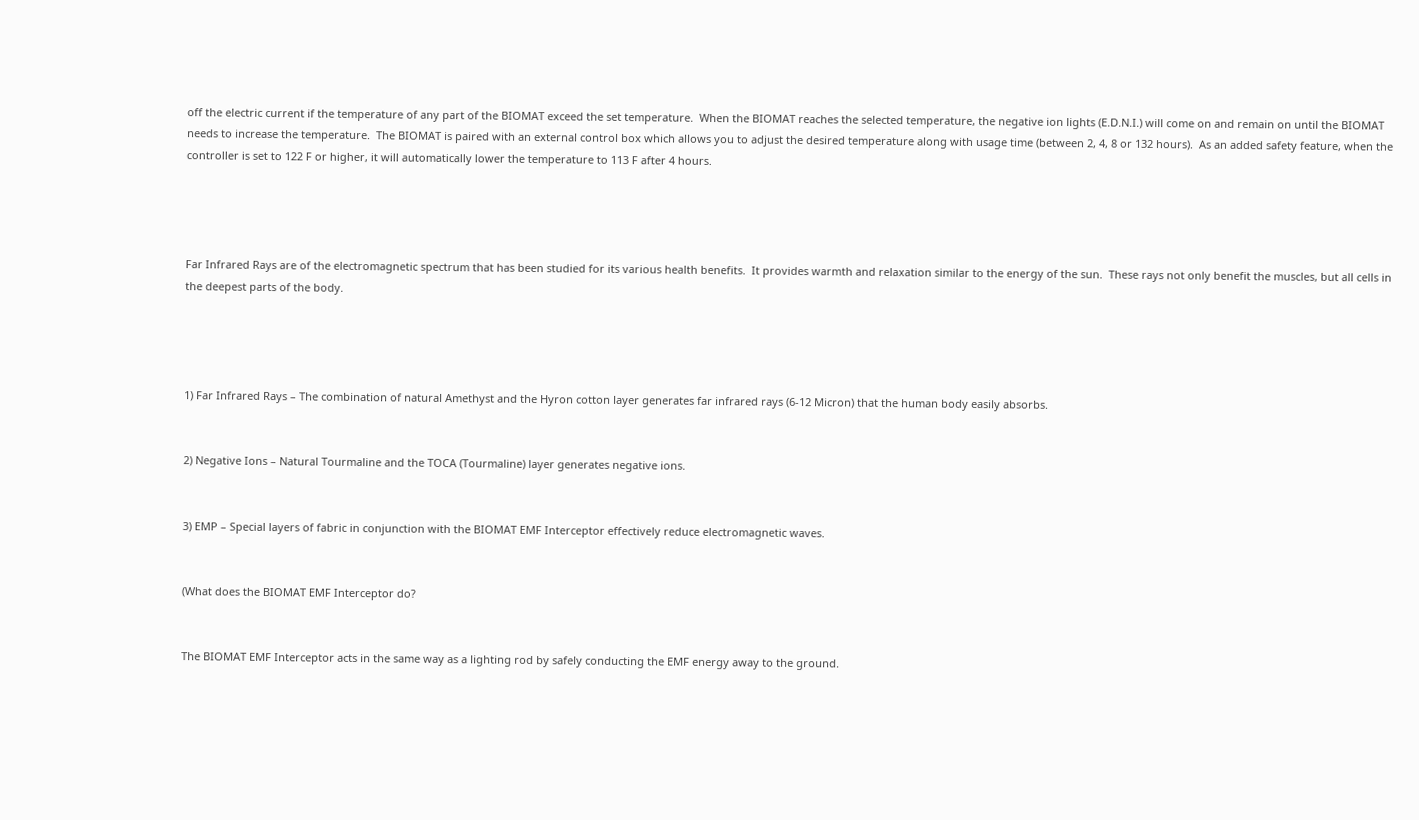off the electric current if the temperature of any part of the BIOMAT exceed the set temperature.  When the BIOMAT reaches the selected temperature, the negative ion lights (E.D.N.I.) will come on and remain on until the BIOMAT needs to increase the temperature.  The BIOMAT is paired with an external control box which allows you to adjust the desired temperature along with usage time (between 2, 4, 8 or 132 hours).  As an added safety feature, when the controller is set to 122 F or higher, it will automatically lower the temperature to 113 F after 4 hours.




Far Infrared Rays are of the electromagnetic spectrum that has been studied for its various health benefits.  It provides warmth and relaxation similar to the energy of the sun.  These rays not only benefit the muscles, but all cells in the deepest parts of the body.




1) Far Infrared Rays – The combination of natural Amethyst and the Hyron cotton layer generates far infrared rays (6-12 Micron) that the human body easily absorbs.


2) Negative Ions – Natural Tourmaline and the TOCA (Tourmaline) layer generates negative ions.


3) EMP – Special layers of fabric in conjunction with the BIOMAT EMF Interceptor effectively reduce electromagnetic waves.


(What does the BIOMAT EMF Interceptor do?


The BIOMAT EMF Interceptor acts in the same way as a lighting rod by safely conducting the EMF energy away to the ground.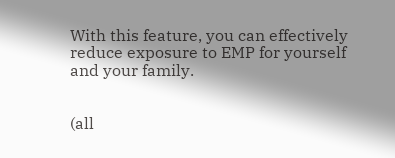With this feature, you can effectively reduce exposure to EMP for yourself and your family.


(all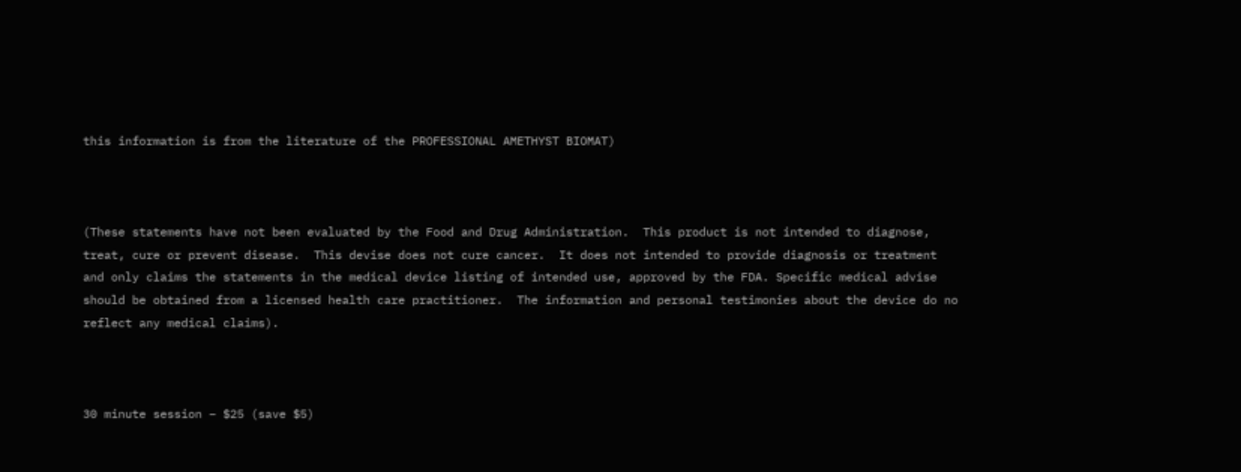this information is from the literature of the PROFESSIONAL AMETHYST BIOMAT)



(These statements have not been evaluated by the Food and Drug Administration.  This product is not intended to diagnose, treat, cure or prevent disease.  This devise does not cure cancer.  It does not intended to provide diagnosis or treatment and only claims the statements in the medical device listing of intended use, approved by the FDA. Specific medical advise should be obtained from a licensed health care practitioner.  The information and personal testimonies about the device do no reflect any medical claims).



30 minute session – $25 (save $5)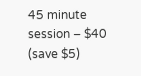45 minute session – $40 (save $5)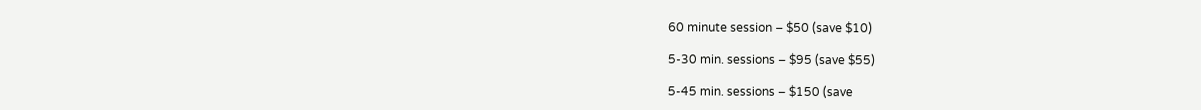60 minute session – $50 (save $10)

5-30 min. sessions – $95 (save $55)

5-45 min. sessions – $150 (save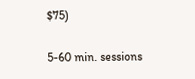$75)

5-60 min. sessions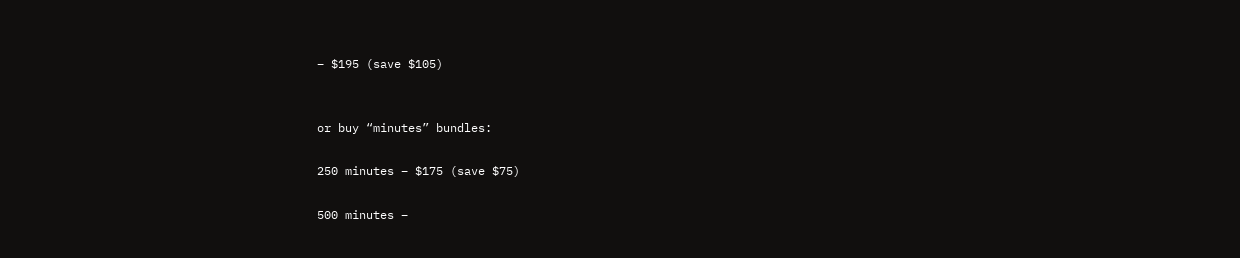– $195 (save $105)


or buy “minutes” bundles:

250 minutes – $175 (save $75)

500 minutes –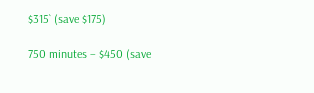$315` (save $175)

750 minutes – $450 (save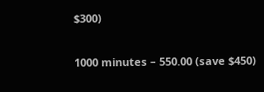$300)

1000 minutes – 550.00 (save $450)